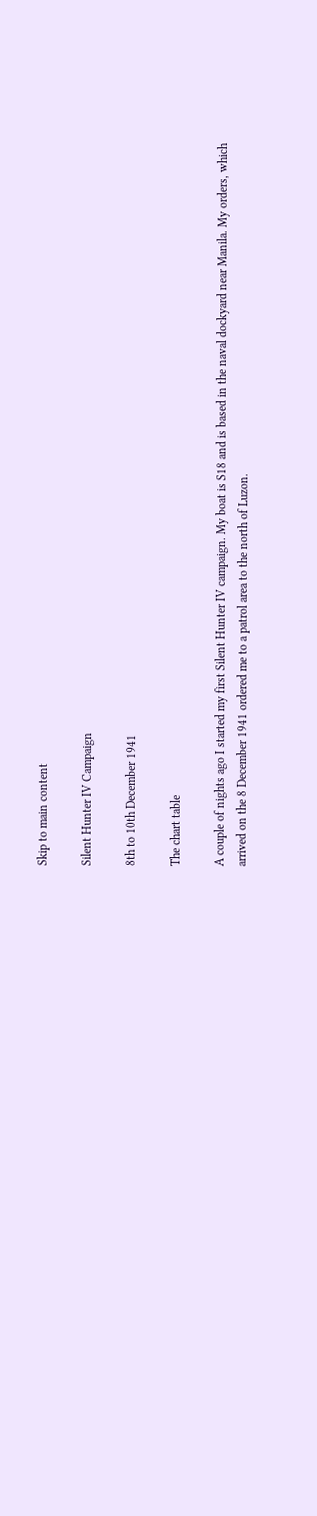Skip to main content

Silent Hunter IV Campaign

8th to 10th December 1941

The chart table

A couple of nights ago I started my first Silent Hunter IV campaign. My boat is S18 and is based in the naval dockyard near Manila. My orders, which arrived on the 8 December 1941 ordered me to a patrol area to the north of Luzon.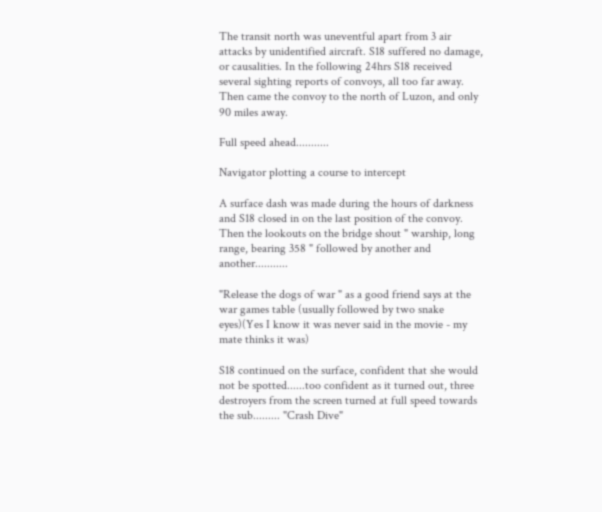The transit north was uneventful apart from 3 air attacks by unidentified aircraft. S18 suffered no damage, or causalities. In the following 24hrs S18 received several sighting reports of convoys, all too far away. Then came the convoy to the north of Luzon, and only 90 miles away.

Full speed ahead...........

Navigator plotting a course to intercept

A surface dash was made during the hours of darkness and S18 closed in on the last position of the convoy. Then the lookouts on the bridge shout " warship, long range, bearing 358 " followed by another and another...........

"Release the dogs of war " as a good friend says at the war games table (usually followed by two snake eyes)(Yes I know it was never said in the movie - my mate thinks it was)

S18 continued on the surface, confident that she would not be spotted......too confident as it turned out, three destroyers from the screen turned at full speed towards the sub......... "Crash Dive"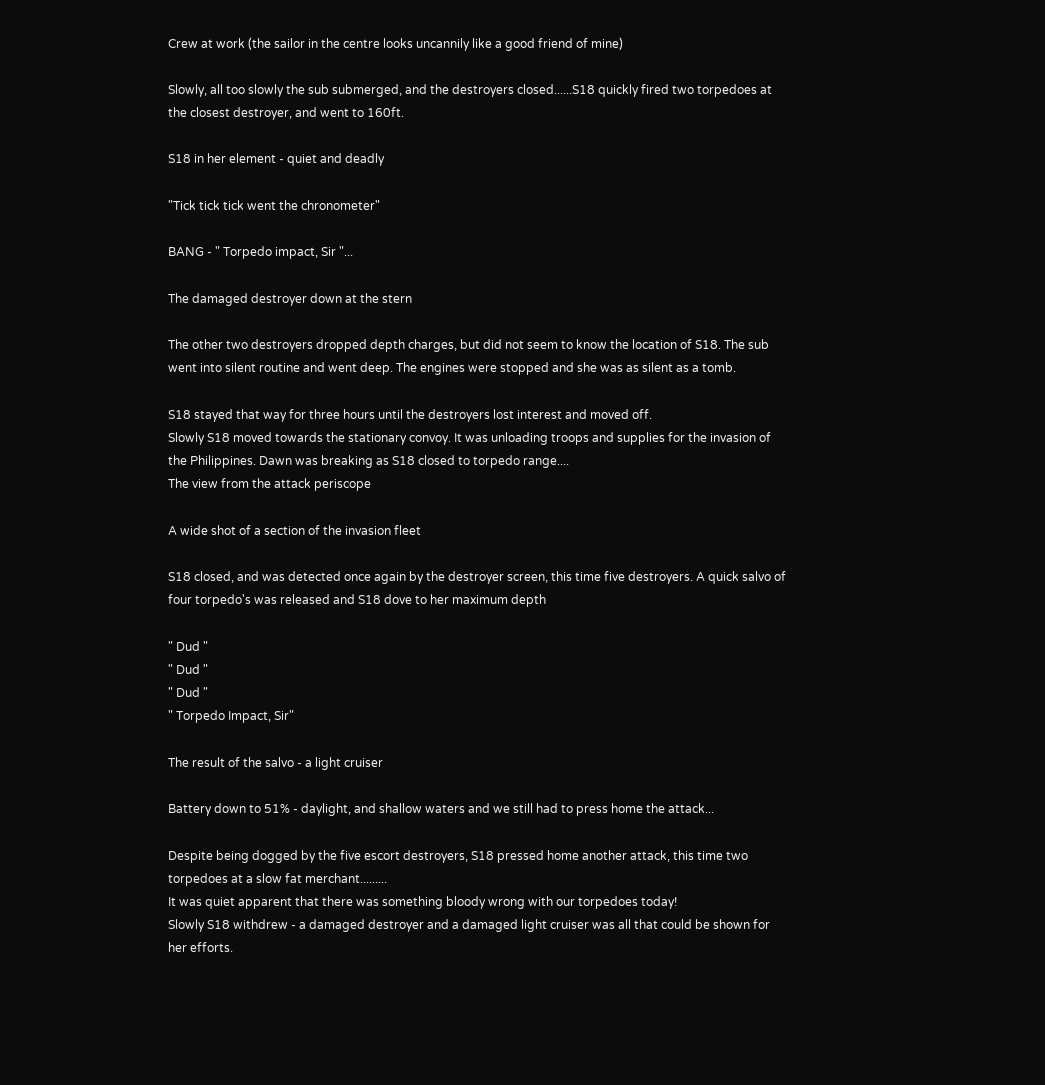Crew at work (the sailor in the centre looks uncannily like a good friend of mine)

Slowly, all too slowly the sub submerged, and the destroyers closed......S18 quickly fired two torpedoes at the closest destroyer, and went to 160ft.

S18 in her element - quiet and deadly

"Tick tick tick went the chronometer"

BANG - " Torpedo impact, Sir "...

The damaged destroyer down at the stern

The other two destroyers dropped depth charges, but did not seem to know the location of S18. The sub went into silent routine and went deep. The engines were stopped and she was as silent as a tomb.

S18 stayed that way for three hours until the destroyers lost interest and moved off.
Slowly S18 moved towards the stationary convoy. It was unloading troops and supplies for the invasion of the Philippines. Dawn was breaking as S18 closed to torpedo range....
The view from the attack periscope

A wide shot of a section of the invasion fleet

S18 closed, and was detected once again by the destroyer screen, this time five destroyers. A quick salvo of four torpedo's was released and S18 dove to her maximum depth

" Dud "
" Dud "
" Dud "
" Torpedo Impact, Sir"

The result of the salvo - a light cruiser

Battery down to 51% - daylight, and shallow waters and we still had to press home the attack...

Despite being dogged by the five escort destroyers, S18 pressed home another attack, this time two torpedoes at a slow fat merchant.........
It was quiet apparent that there was something bloody wrong with our torpedoes today!
Slowly S18 withdrew - a damaged destroyer and a damaged light cruiser was all that could be shown for her efforts.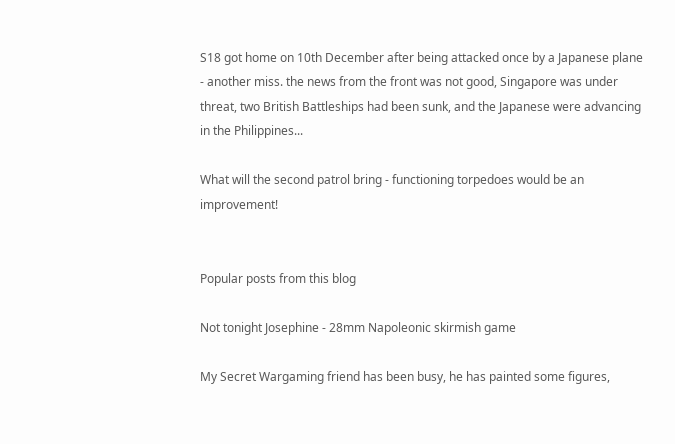S18 got home on 10th December after being attacked once by a Japanese plane - another miss. the news from the front was not good, Singapore was under threat, two British Battleships had been sunk, and the Japanese were advancing in the Philippines...

What will the second patrol bring - functioning torpedoes would be an improvement!


Popular posts from this blog

Not tonight Josephine - 28mm Napoleonic skirmish game

My Secret Wargaming friend has been busy, he has painted some figures,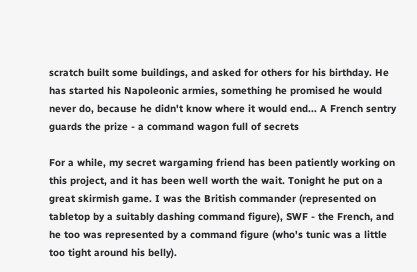scratch built some buildings, and asked for others for his birthday. He has started his Napoleonic armies, something he promised he would never do, because he didn't know where it would end... A French sentry guards the prize - a command wagon full of secrets

For a while, my secret wargaming friend has been patiently working on this project, and it has been well worth the wait. Tonight he put on a great skirmish game. I was the British commander (represented on tabletop by a suitably dashing command figure), SWF - the French, and he too was represented by a command figure (who's tunic was a little too tight around his belly).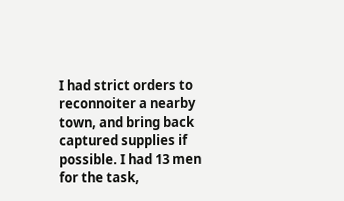I had strict orders to reconnoiter a nearby town, and bring back captured supplies if possible. I had 13 men for the task,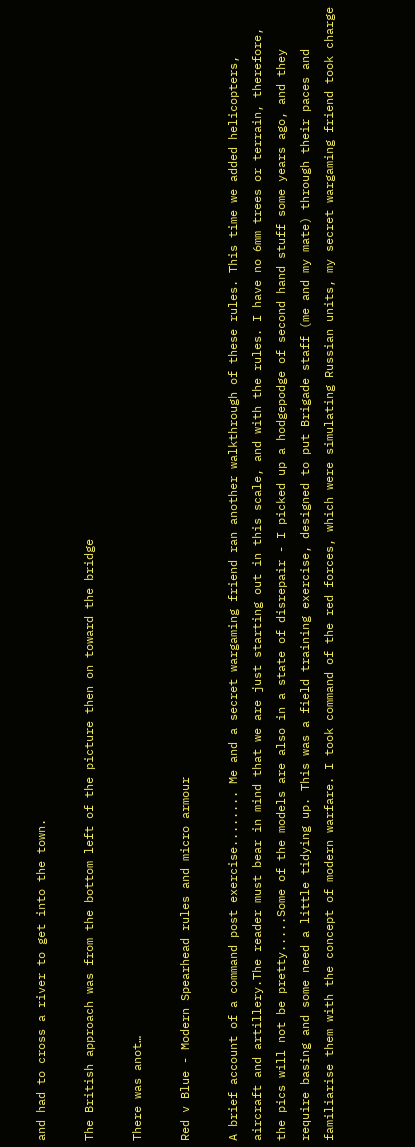and had to cross a river to get into the town.

The British approach was from the bottom left of the picture then on toward the bridge

There was anot…

Red v Blue - Modern Spearhead rules and micro armour

A brief account of a command post exercise........ Me and a secret wargaming friend ran another walkthrough of these rules. This time we added helicopters, aircraft and artillery.The reader must bear in mind that we are just starting out in this scale, and with the rules. I have no 6mm trees or terrain, therefore, the pics will not be pretty.....Some of the models are also in a state of disrepair - I picked up a hodgepodge of second hand stuff some years ago, and they require basing and some need a little tidying up. This was a field training exercise, designed to put Brigade staff (me and my mate) through their paces and familiarise them with the concept of modern warfare. I took command of the red forces, which were simulating Russian units, my secret wargaming friend took charge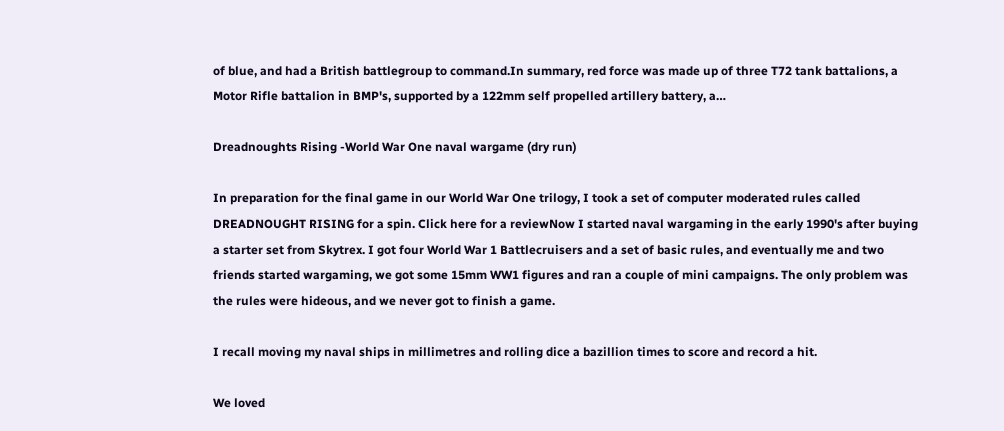of blue, and had a British battlegroup to command.In summary, red force was made up of three T72 tank battalions, a Motor Rifle battalion in BMP's, supported by a 122mm self propelled artillery battery, a…

Dreadnoughts Rising -World War One naval wargame (dry run)

In preparation for the final game in our World War One trilogy, I took a set of computer moderated rules called DREADNOUGHT RISING for a spin. Click here for a reviewNow I started naval wargaming in the early 1990's after buying a starter set from Skytrex. I got four World War 1 Battlecruisers and a set of basic rules, and eventually me and two friends started wargaming, we got some 15mm WW1 figures and ran a couple of mini campaigns. The only problem was the rules were hideous, and we never got to finish a game.

I recall moving my naval ships in millimetres and rolling dice a bazillion times to score and record a hit.

We loved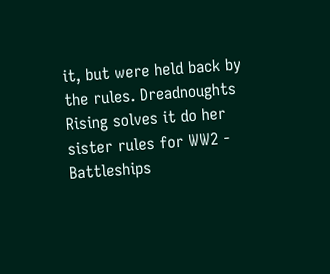it, but were held back by the rules. Dreadnoughts Rising solves it do her sister rules for WW2 - Battleships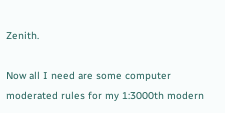Zenith.

Now all I need are some computer moderated rules for my 1:3000th modern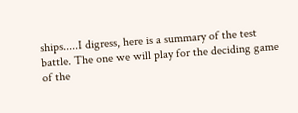ships.....I digress, here is a summary of the test battle. The one we will play for the deciding game of the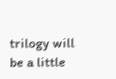trilogy will be a little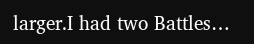larger.I had two Battles…